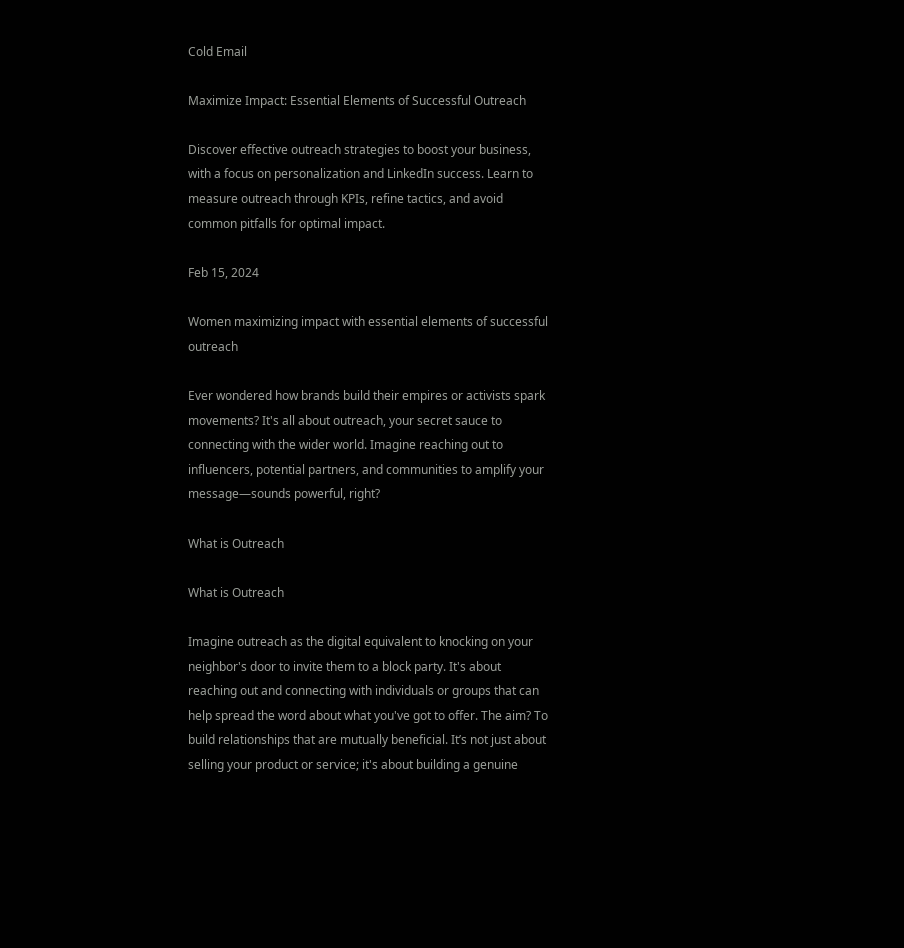Cold Email

Maximize Impact: Essential Elements of Successful Outreach

Discover effective outreach strategies to boost your business, with a focus on personalization and LinkedIn success. Learn to measure outreach through KPIs, refine tactics, and avoid common pitfalls for optimal impact.

Feb 15, 2024

Women maximizing impact with essential elements of successful outreach

Ever wondered how brands build their empires or activists spark movements? It's all about outreach, your secret sauce to connecting with the wider world. Imagine reaching out to influencers, potential partners, and communities to amplify your message—sounds powerful, right?

What is Outreach

What is Outreach

Imagine outreach as the digital equivalent to knocking on your neighbor's door to invite them to a block party. It's about reaching out and connecting with individuals or groups that can help spread the word about what you've got to offer. The aim? To build relationships that are mutually beneficial. It’s not just about selling your product or service; it's about building a genuine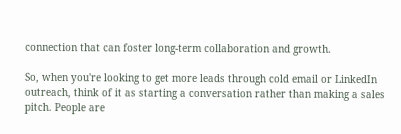connection that can foster long-term collaboration and growth.

So, when you're looking to get more leads through cold email or LinkedIn outreach, think of it as starting a conversation rather than making a sales pitch. People are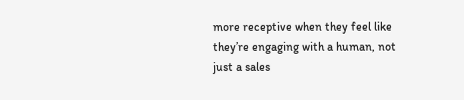more receptive when they feel like they’re engaging with a human, not just a sales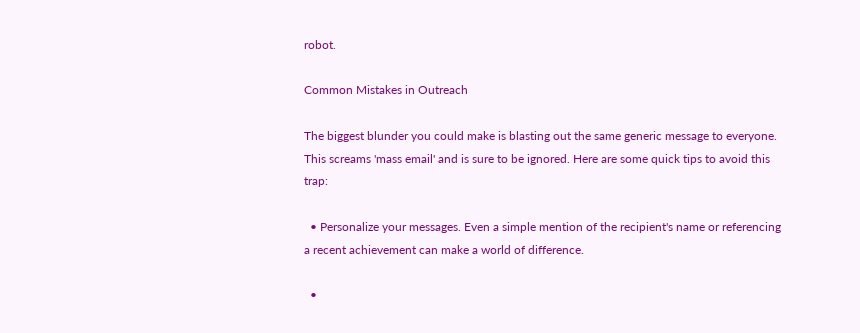robot.

Common Mistakes in Outreach

The biggest blunder you could make is blasting out the same generic message to everyone. This screams 'mass email' and is sure to be ignored. Here are some quick tips to avoid this trap:

  • Personalize your messages. Even a simple mention of the recipient's name or referencing a recent achievement can make a world of difference.

  •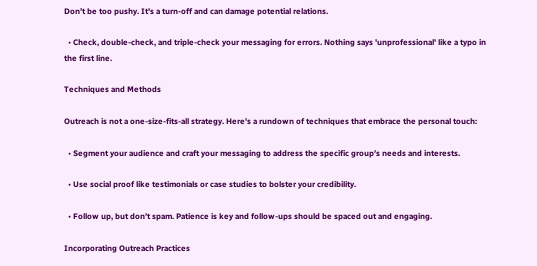Don’t be too pushy. It's a turn-off and can damage potential relations.

  • Check, double-check, and triple-check your messaging for errors. Nothing says 'unprofessional' like a typo in the first line.

Techniques and Methods

Outreach is not a one-size-fits-all strategy. Here's a rundown of techniques that embrace the personal touch:

  • Segment your audience and craft your messaging to address the specific group’s needs and interests.

  • Use social proof like testimonials or case studies to bolster your credibility.

  • Follow up, but don’t spam. Patience is key and follow-ups should be spaced out and engaging.

Incorporating Outreach Practices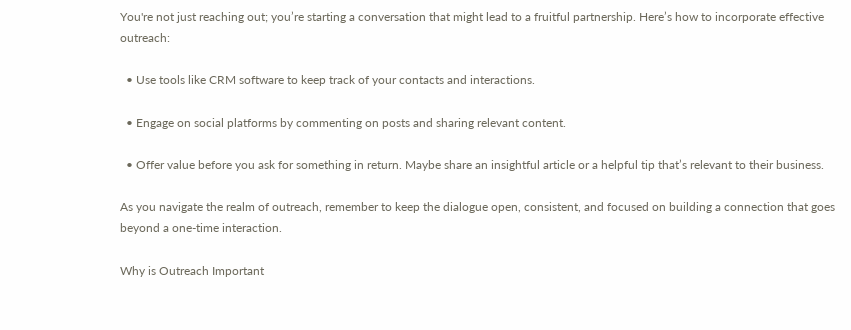You're not just reaching out; you’re starting a conversation that might lead to a fruitful partnership. Here’s how to incorporate effective outreach:

  • Use tools like CRM software to keep track of your contacts and interactions.

  • Engage on social platforms by commenting on posts and sharing relevant content.

  • Offer value before you ask for something in return. Maybe share an insightful article or a helpful tip that’s relevant to their business.

As you navigate the realm of outreach, remember to keep the dialogue open, consistent, and focused on building a connection that goes beyond a one-time interaction.

Why is Outreach Important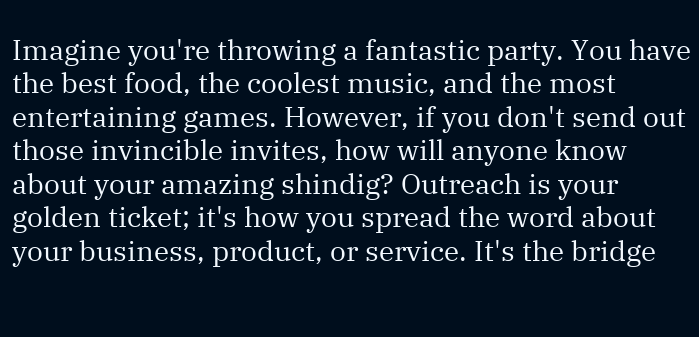Imagine you're throwing a fantastic party. You have the best food, the coolest music, and the most entertaining games. However, if you don't send out those invincible invites, how will anyone know about your amazing shindig? Outreach is your golden ticket; it's how you spread the word about your business, product, or service. It's the bridge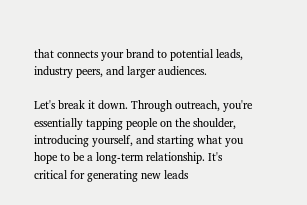that connects your brand to potential leads, industry peers, and larger audiences.

Let's break it down. Through outreach, you're essentially tapping people on the shoulder, introducing yourself, and starting what you hope to be a long-term relationship. It's critical for generating new leads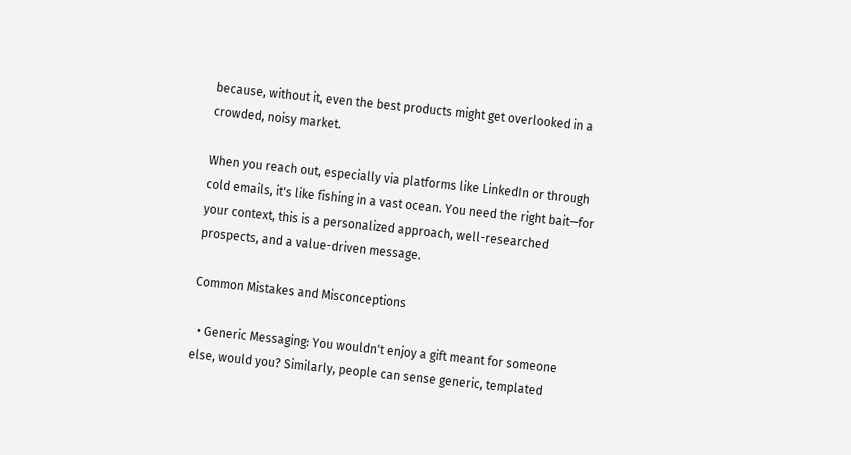because, without it, even the best products might get overlooked in a crowded, noisy market.

When you reach out, especially via platforms like LinkedIn or through cold emails, it's like fishing in a vast ocean. You need the right bait—for your context, this is a personalized approach, well-researched prospects, and a value-driven message.

Common Mistakes and Misconceptions

  • Generic Messaging: You wouldn't enjoy a gift meant for someone else, would you? Similarly, people can sense generic, templated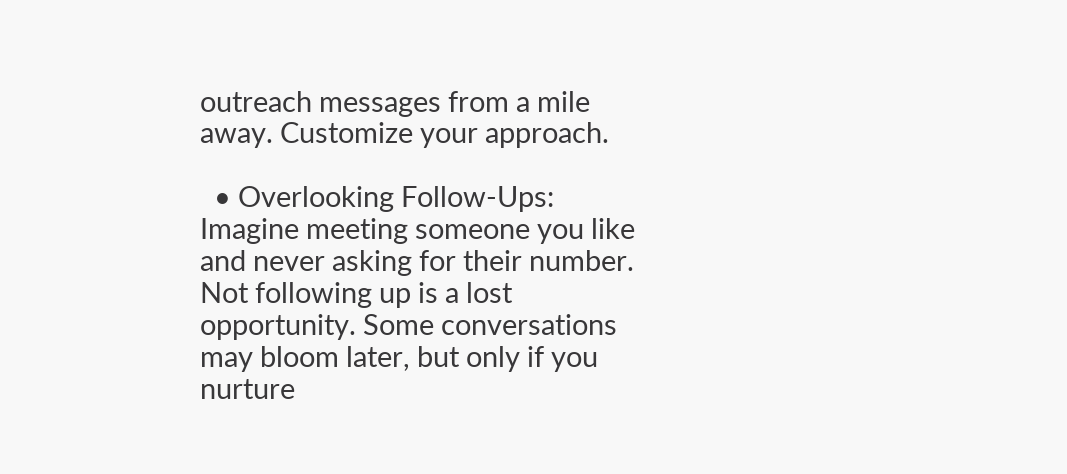outreach messages from a mile away. Customize your approach.

  • Overlooking Follow-Ups: Imagine meeting someone you like and never asking for their number. Not following up is a lost opportunity. Some conversations may bloom later, but only if you nurture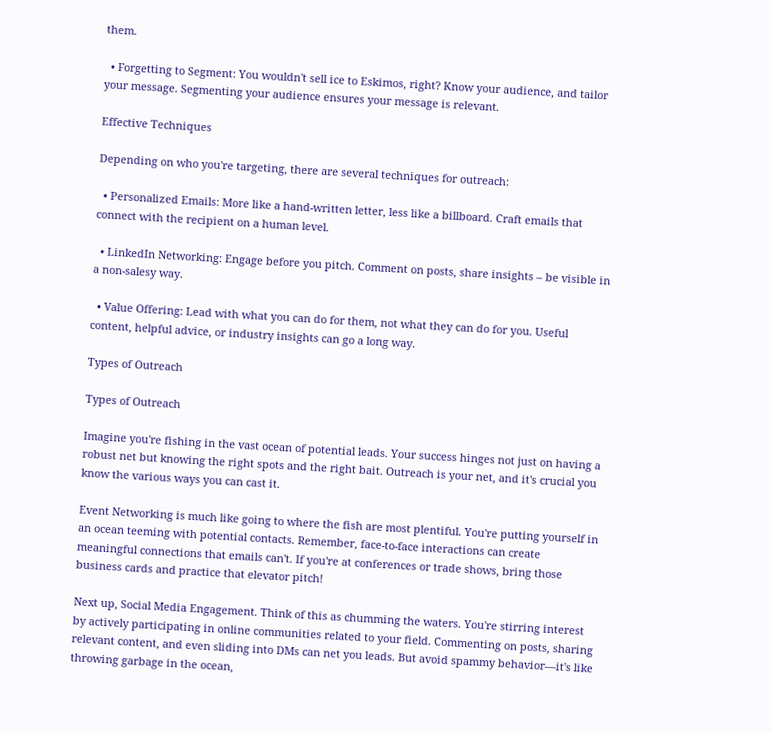them.

  • Forgetting to Segment: You wouldn't sell ice to Eskimos, right? Know your audience, and tailor your message. Segmenting your audience ensures your message is relevant.

Effective Techniques

Depending on who you're targeting, there are several techniques for outreach:

  • Personalized Emails: More like a hand-written letter, less like a billboard. Craft emails that connect with the recipient on a human level.

  • LinkedIn Networking: Engage before you pitch. Comment on posts, share insights – be visible in a non-salesy way.

  • Value Offering: Lead with what you can do for them, not what they can do for you. Useful content, helpful advice, or industry insights can go a long way.

Types of Outreach

Types of Outreach

Imagine you're fishing in the vast ocean of potential leads. Your success hinges not just on having a robust net but knowing the right spots and the right bait. Outreach is your net, and it's crucial you know the various ways you can cast it.

Event Networking is much like going to where the fish are most plentiful. You're putting yourself in an ocean teeming with potential contacts. Remember, face-to-face interactions can create meaningful connections that emails can't. If you're at conferences or trade shows, bring those business cards and practice that elevator pitch!

Next up, Social Media Engagement. Think of this as chumming the waters. You're stirring interest by actively participating in online communities related to your field. Commenting on posts, sharing relevant content, and even sliding into DMs can net you leads. But avoid spammy behavior—it's like throwing garbage in the ocean,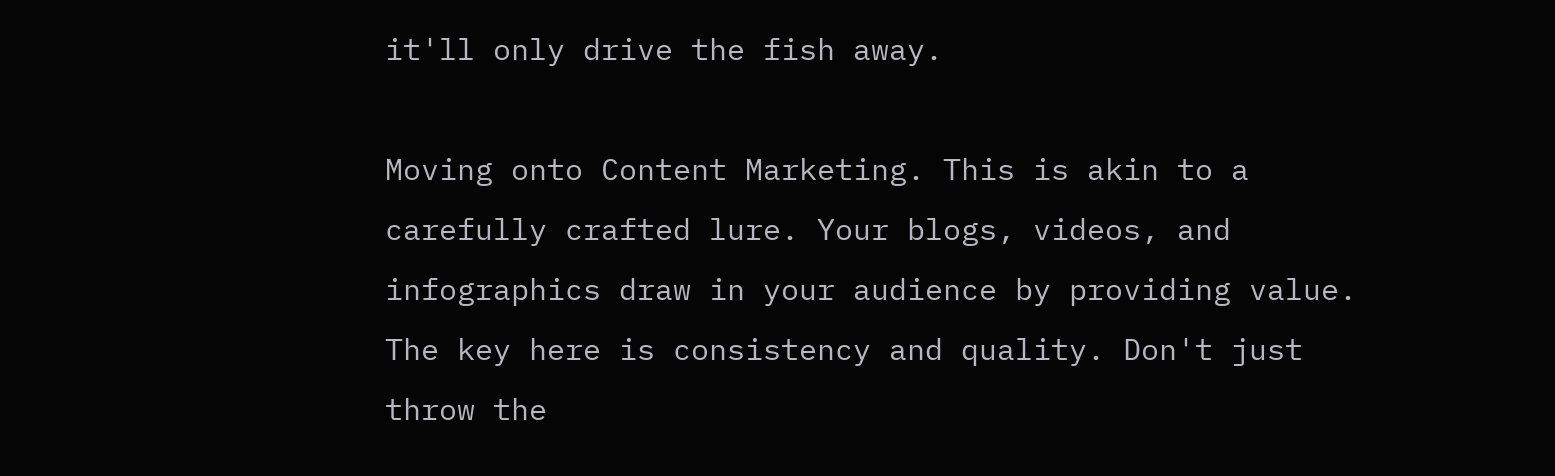it'll only drive the fish away.

Moving onto Content Marketing. This is akin to a carefully crafted lure. Your blogs, videos, and infographics draw in your audience by providing value. The key here is consistency and quality. Don't just throw the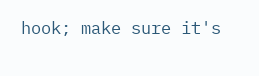hook; make sure it's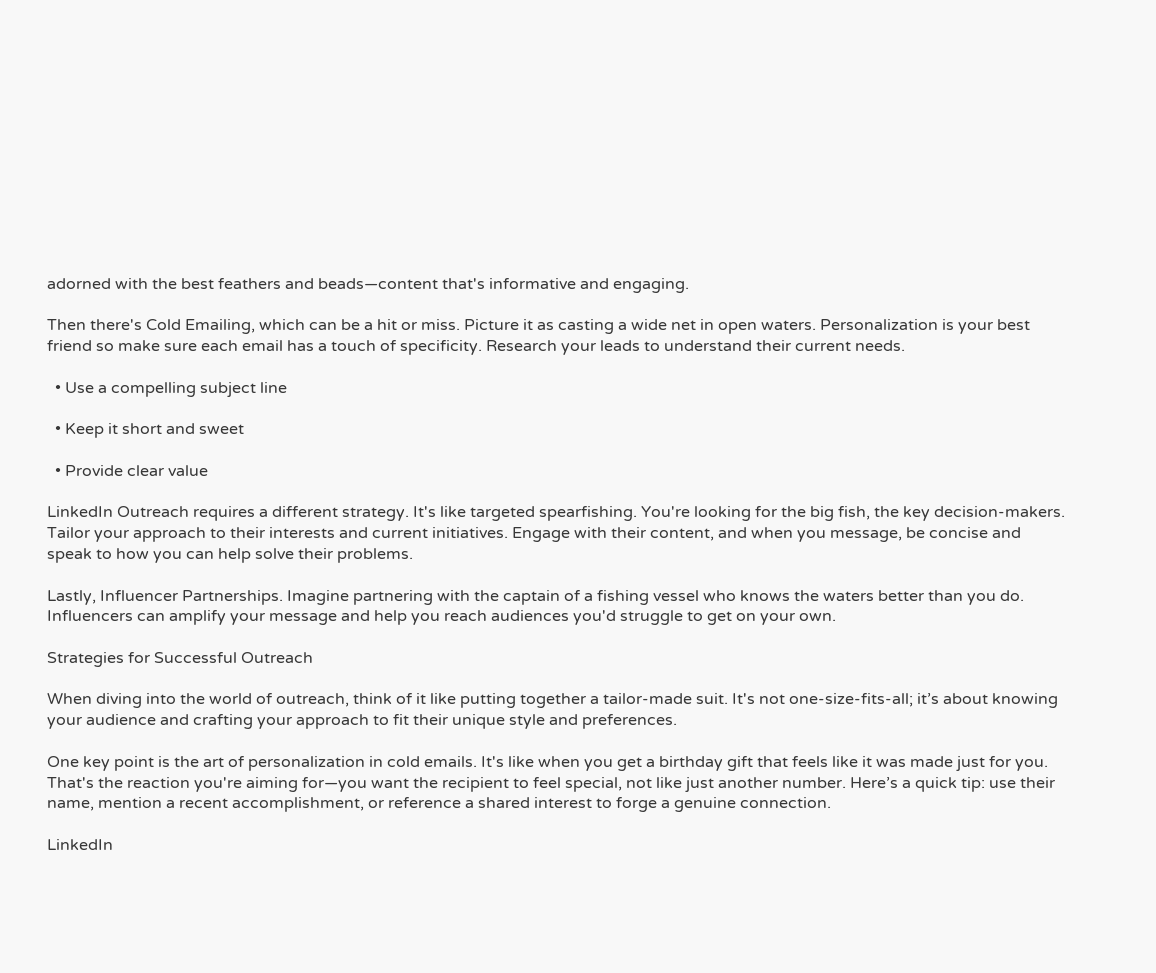adorned with the best feathers and beads—content that's informative and engaging.

Then there's Cold Emailing, which can be a hit or miss. Picture it as casting a wide net in open waters. Personalization is your best friend so make sure each email has a touch of specificity. Research your leads to understand their current needs.

  • Use a compelling subject line

  • Keep it short and sweet

  • Provide clear value

LinkedIn Outreach requires a different strategy. It's like targeted spearfishing. You're looking for the big fish, the key decision-makers. Tailor your approach to their interests and current initiatives. Engage with their content, and when you message, be concise and speak to how you can help solve their problems.

Lastly, Influencer Partnerships. Imagine partnering with the captain of a fishing vessel who knows the waters better than you do. Influencers can amplify your message and help you reach audiences you'd struggle to get on your own.

Strategies for Successful Outreach

When diving into the world of outreach, think of it like putting together a tailor-made suit. It's not one-size-fits-all; it’s about knowing your audience and crafting your approach to fit their unique style and preferences.

One key point is the art of personalization in cold emails. It's like when you get a birthday gift that feels like it was made just for you. That's the reaction you're aiming for—you want the recipient to feel special, not like just another number. Here’s a quick tip: use their name, mention a recent accomplishment, or reference a shared interest to forge a genuine connection.

LinkedIn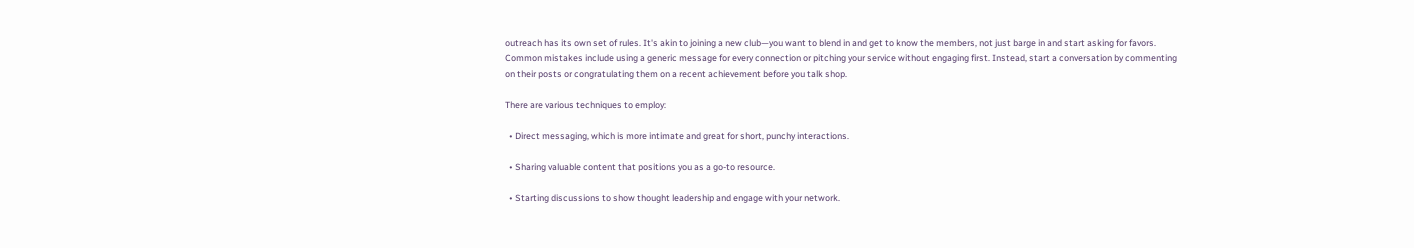outreach has its own set of rules. It's akin to joining a new club—you want to blend in and get to know the members, not just barge in and start asking for favors. Common mistakes include using a generic message for every connection or pitching your service without engaging first. Instead, start a conversation by commenting on their posts or congratulating them on a recent achievement before you talk shop.

There are various techniques to employ:

  • Direct messaging, which is more intimate and great for short, punchy interactions.

  • Sharing valuable content that positions you as a go-to resource.

  • Starting discussions to show thought leadership and engage with your network.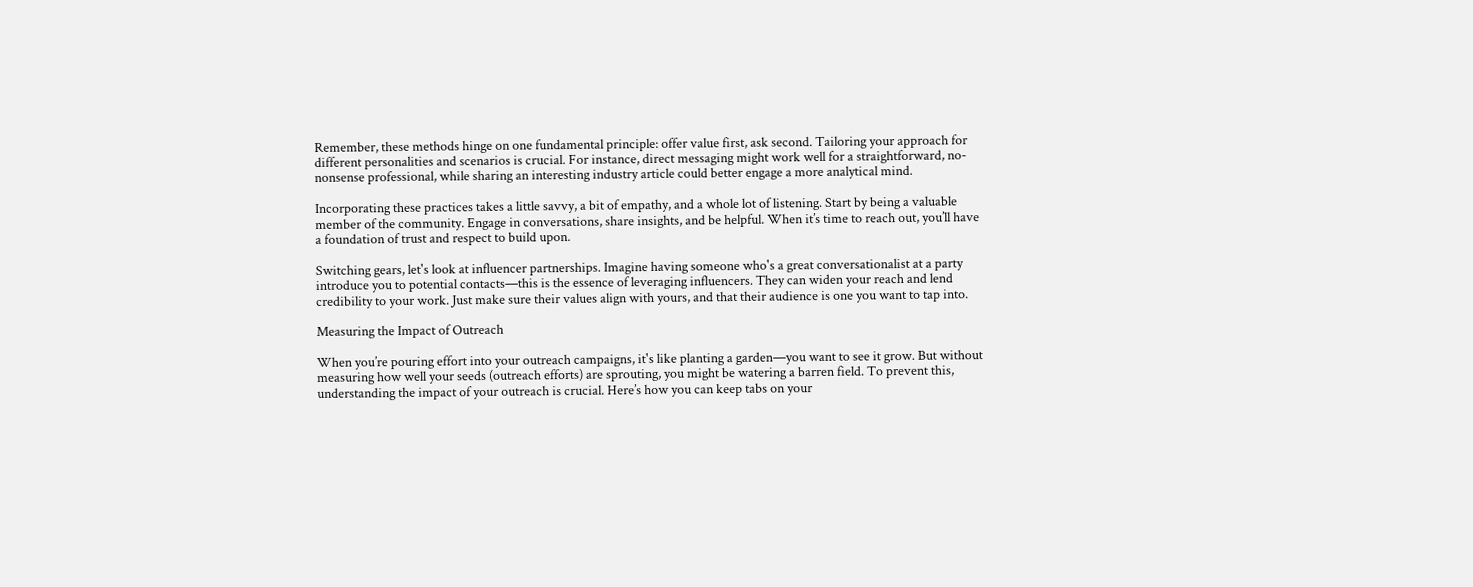Remember, these methods hinge on one fundamental principle: offer value first, ask second. Tailoring your approach for different personalities and scenarios is crucial. For instance, direct messaging might work well for a straightforward, no-nonsense professional, while sharing an interesting industry article could better engage a more analytical mind.

Incorporating these practices takes a little savvy, a bit of empathy, and a whole lot of listening. Start by being a valuable member of the community. Engage in conversations, share insights, and be helpful. When it’s time to reach out, you’ll have a foundation of trust and respect to build upon.

Switching gears, let's look at influencer partnerships. Imagine having someone who's a great conversationalist at a party introduce you to potential contacts—this is the essence of leveraging influencers. They can widen your reach and lend credibility to your work. Just make sure their values align with yours, and that their audience is one you want to tap into.

Measuring the Impact of Outreach

When you’re pouring effort into your outreach campaigns, it's like planting a garden—you want to see it grow. But without measuring how well your seeds (outreach efforts) are sprouting, you might be watering a barren field. To prevent this, understanding the impact of your outreach is crucial. Here’s how you can keep tabs on your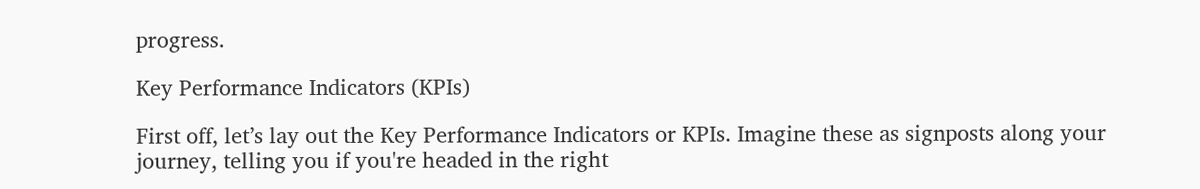progress.

Key Performance Indicators (KPIs)

First off, let’s lay out the Key Performance Indicators or KPIs. Imagine these as signposts along your journey, telling you if you're headed in the right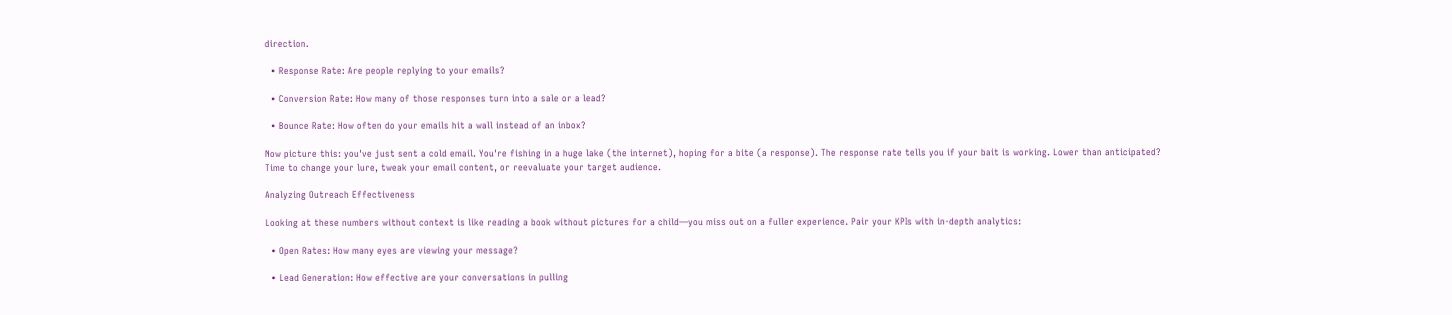direction.

  • Response Rate: Are people replying to your emails?

  • Conversion Rate: How many of those responses turn into a sale or a lead?

  • Bounce Rate: How often do your emails hit a wall instead of an inbox?

Now picture this: you've just sent a cold email. You're fishing in a huge lake (the internet), hoping for a bite (a response). The response rate tells you if your bait is working. Lower than anticipated? Time to change your lure, tweak your email content, or reevaluate your target audience.

Analyzing Outreach Effectiveness

Looking at these numbers without context is like reading a book without pictures for a child—you miss out on a fuller experience. Pair your KPIs with in-depth analytics:

  • Open Rates: How many eyes are viewing your message?

  • Lead Generation: How effective are your conversations in pulling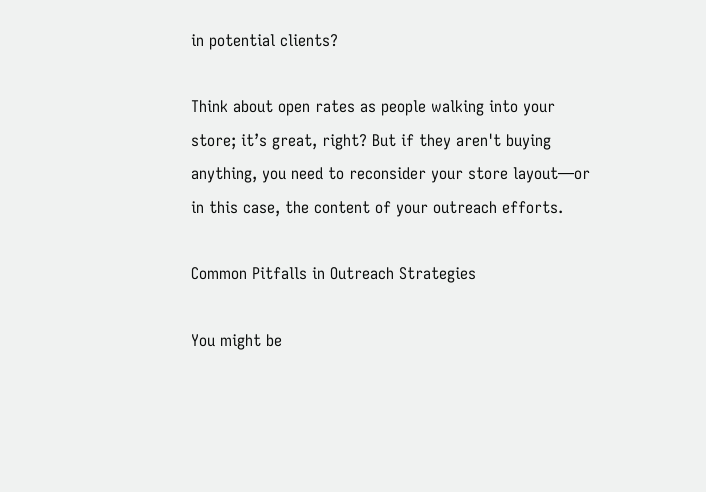in potential clients?

Think about open rates as people walking into your store; it’s great, right? But if they aren't buying anything, you need to reconsider your store layout—or in this case, the content of your outreach efforts.

Common Pitfalls in Outreach Strategies

You might be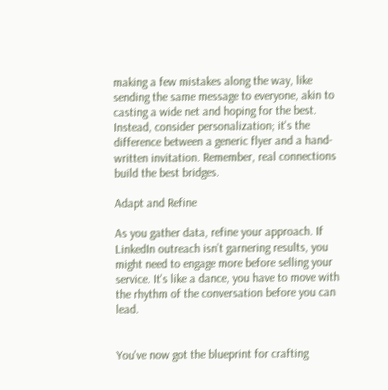making a few mistakes along the way, like sending the same message to everyone, akin to casting a wide net and hoping for the best. Instead, consider personalization; it's the difference between a generic flyer and a hand-written invitation. Remember, real connections build the best bridges.

Adapt and Refine

As you gather data, refine your approach. If LinkedIn outreach isn’t garnering results, you might need to engage more before selling your service. It's like a dance, you have to move with the rhythm of the conversation before you can lead.


You've now got the blueprint for crafting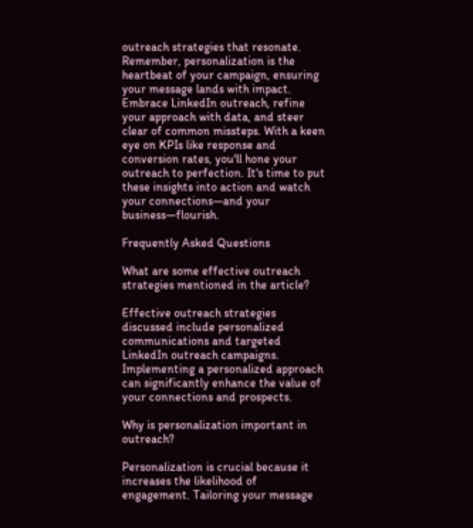outreach strategies that resonate. Remember, personalization is the heartbeat of your campaign, ensuring your message lands with impact. Embrace LinkedIn outreach, refine your approach with data, and steer clear of common missteps. With a keen eye on KPIs like response and conversion rates, you'll hone your outreach to perfection. It's time to put these insights into action and watch your connections—and your business—flourish.

Frequently Asked Questions

What are some effective outreach strategies mentioned in the article?

Effective outreach strategies discussed include personalized communications and targeted LinkedIn outreach campaigns. Implementing a personalized approach can significantly enhance the value of your connections and prospects.

Why is personalization important in outreach?

Personalization is crucial because it increases the likelihood of engagement. Tailoring your message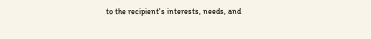to the recipient's interests, needs, and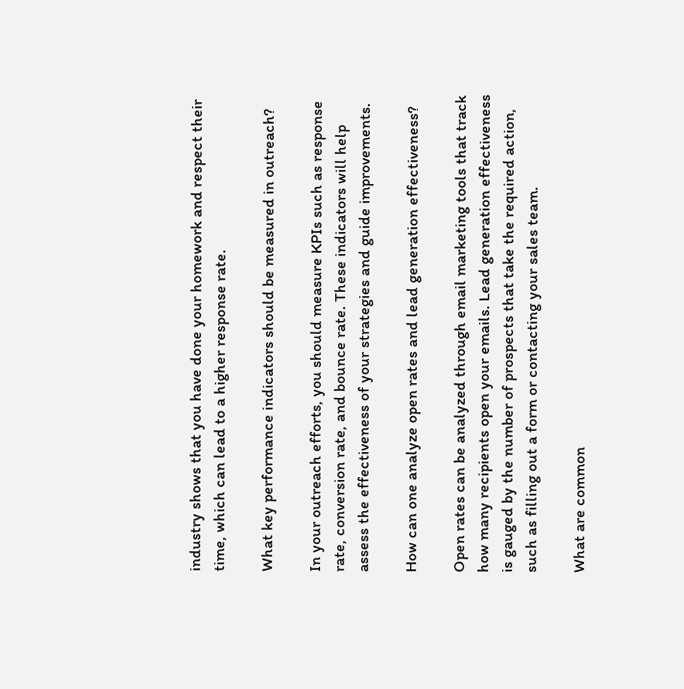industry shows that you have done your homework and respect their time, which can lead to a higher response rate.

What key performance indicators should be measured in outreach?

In your outreach efforts, you should measure KPIs such as response rate, conversion rate, and bounce rate. These indicators will help assess the effectiveness of your strategies and guide improvements.

How can one analyze open rates and lead generation effectiveness?

Open rates can be analyzed through email marketing tools that track how many recipients open your emails. Lead generation effectiveness is gauged by the number of prospects that take the required action, such as filling out a form or contacting your sales team.

What are common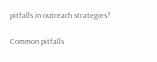pitfalls in outreach strategies?

Common pitfalls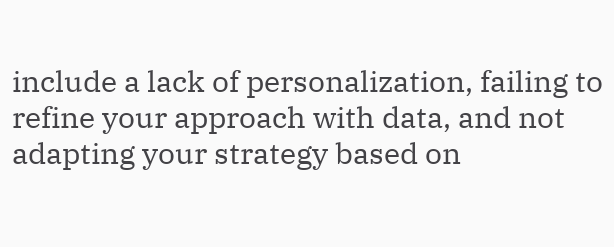include a lack of personalization, failing to refine your approach with data, and not adapting your strategy based on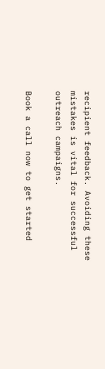recipient feedback. Avoiding these mistakes is vital for successful outreach campaigns.

Book a call now to get started